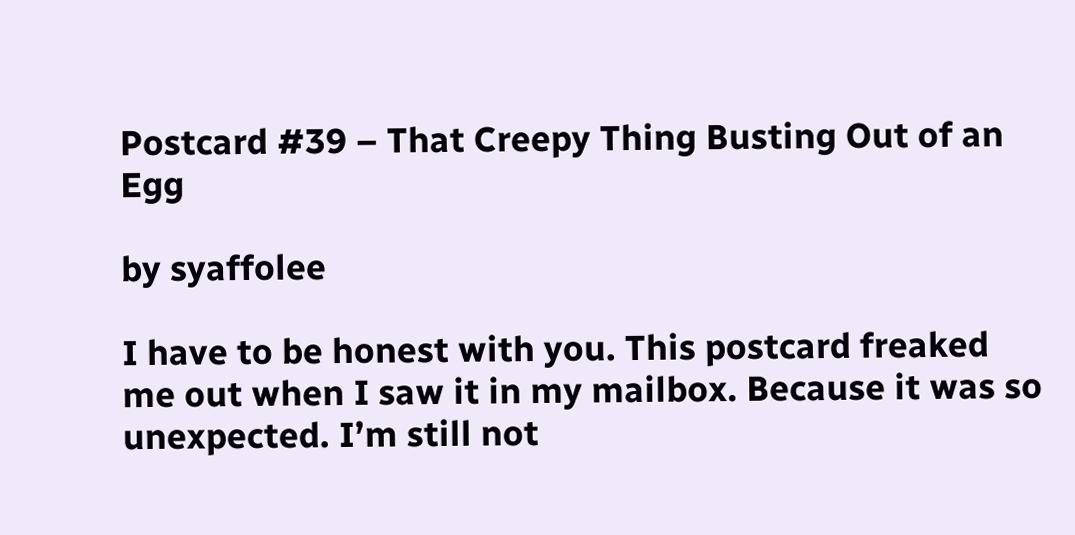Postcard #39 – That Creepy Thing Busting Out of an Egg

by syaffolee

I have to be honest with you. This postcard freaked me out when I saw it in my mailbox. Because it was so unexpected. I’m still not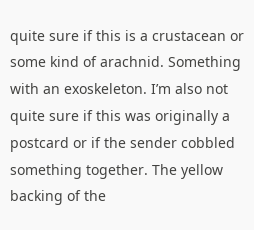quite sure if this is a crustacean or some kind of arachnid. Something with an exoskeleton. I’m also not quite sure if this was originally a postcard or if the sender cobbled something together. The yellow backing of the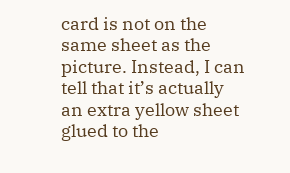card is not on the same sheet as the picture. Instead, I can tell that it’s actually an extra yellow sheet glued to the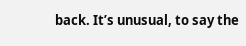back. It’s unusual, to say the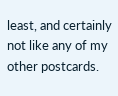least, and certainly not like any of my other postcards.